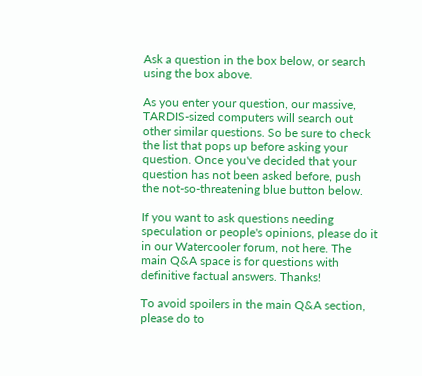Ask a question in the box below, or search using the box above.

As you enter your question, our massive, TARDIS-sized computers will search out other similar questions. So be sure to check the list that pops up before asking your question. Once you've decided that your question has not been asked before, push the not-so-threatening blue button below.

If you want to ask questions needing speculation or people's opinions, please do it in our Watercooler forum, not here. The main Q&A space is for questions with definitive factual answers. Thanks!

To avoid spoilers in the main Q&A section, please do to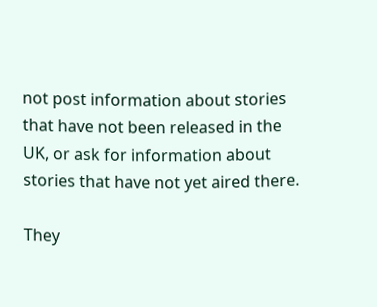not post information about stories that have not been released in the UK, or ask for information about stories that have not yet aired there.

They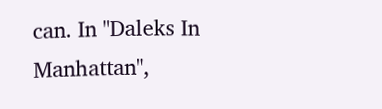can. In "Daleks In Manhattan",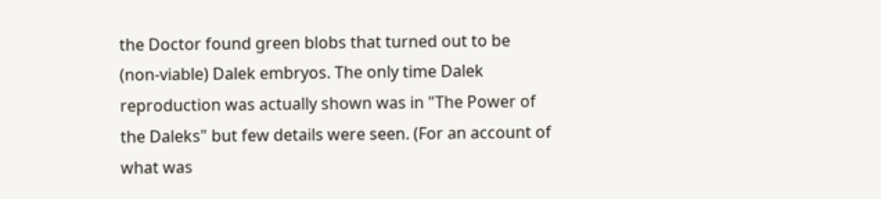the Doctor found green blobs that turned out to be (non-viable) Dalek embryos. The only time Dalek reproduction was actually shown was in "The Power of the Daleks" but few details were seen. (For an account of what was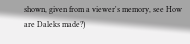shown, given from a viewer's memory, see How are Daleks made?)